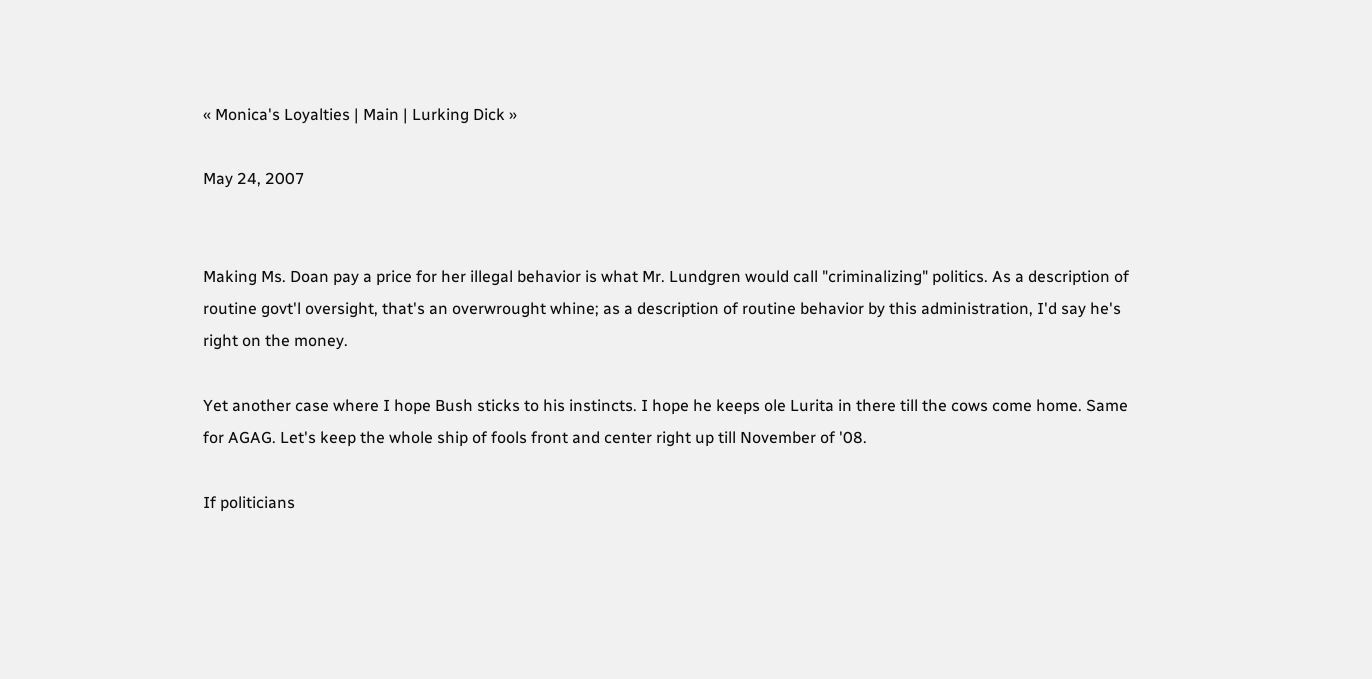« Monica's Loyalties | Main | Lurking Dick »

May 24, 2007


Making Ms. Doan pay a price for her illegal behavior is what Mr. Lundgren would call "criminalizing" politics. As a description of routine govt'l oversight, that's an overwrought whine; as a description of routine behavior by this administration, I'd say he's right on the money.

Yet another case where I hope Bush sticks to his instincts. I hope he keeps ole Lurita in there till the cows come home. Same for AGAG. Let's keep the whole ship of fools front and center right up till November of '08.

If politicians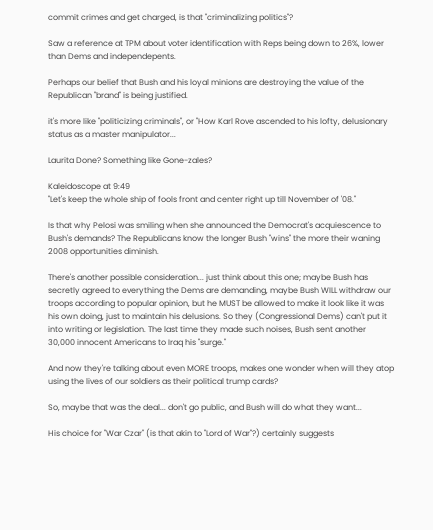commit crimes and get charged, is that "criminalizing politics"?

Saw a reference at TPM about voter identification with Reps being down to 26%, lower than Dems and independepents.

Perhaps our belief that Bush and his loyal minions are destroying the value of the Republican "brand" is being justified.

it's more like "politicizing criminals", or "How Karl Rove ascended to his lofty, delusionary status as a master manipulator...

Laurita Done? Something like Gone-zales?

Kaleidoscope at 9:49
"Let's keep the whole ship of fools front and center right up till November of '08."

Is that why Pelosi was smiling when she announced the Democrat's acquiescence to Bush's demands? The Republicans know the longer Bush "wins" the more their waning 2008 opportunities diminish.

There's another possible consideration... just think about this one; maybe Bush has secretly agreed to everything the Dems are demanding, maybe Bush WILL withdraw our troops according to popular opinion, but he MUST be allowed to make it look like it was his own doing, just to maintain his delusions. So they (Congressional Dems) can't put it into writing or legislation. The last time they made such noises, Bush sent another 30,000 innocent Americans to Iraq his "surge."

And now they're talking about even MORE troops, makes one wonder when will they atop using the lives of our soldiers as their political trump cards?

So, maybe that was the deal... don't go public, and Bush will do what they want...

His choice for "War Czar" (is that akin to "Lord of War"?) certainly suggests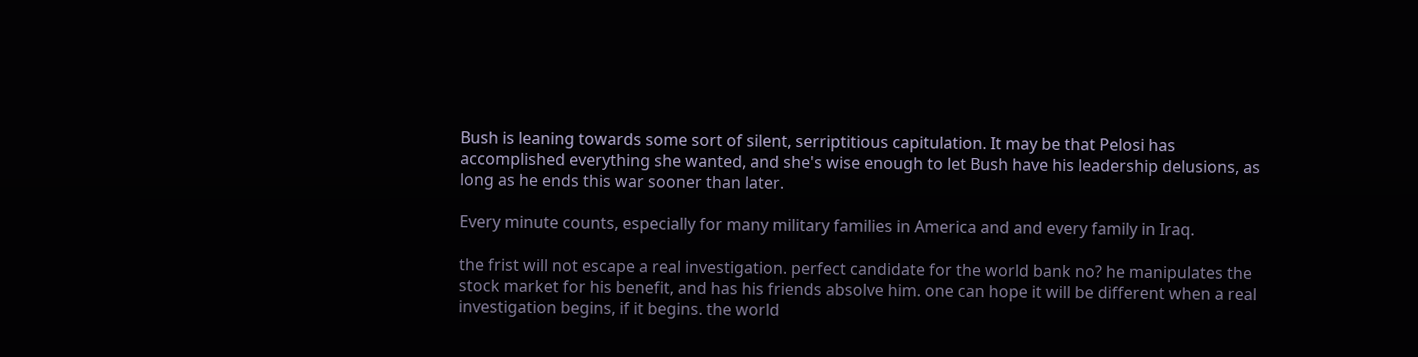Bush is leaning towards some sort of silent, serriptitious capitulation. It may be that Pelosi has accomplished everything she wanted, and she's wise enough to let Bush have his leadership delusions, as long as he ends this war sooner than later.

Every minute counts, especially for many military families in America and and every family in Iraq.

the frist will not escape a real investigation. perfect candidate for the world bank no? he manipulates the stock market for his benefit, and has his friends absolve him. one can hope it will be different when a real investigation begins, if it begins. the world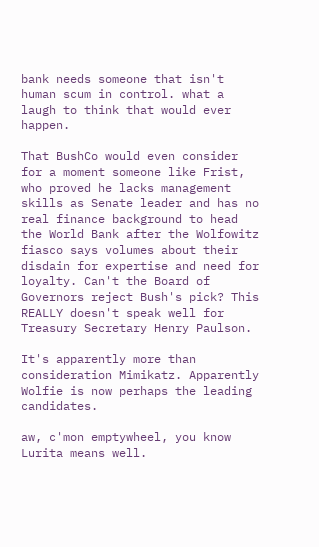bank needs someone that isn't human scum in control. what a laugh to think that would ever happen.

That BushCo would even consider for a moment someone like Frist, who proved he lacks management skills as Senate leader and has no real finance background to head the World Bank after the Wolfowitz fiasco says volumes about their disdain for expertise and need for loyalty. Can't the Board of Governors reject Bush's pick? This REALLY doesn't speak well for Treasury Secretary Henry Paulson.

It's apparently more than consideration Mimikatz. Apparently Wolfie is now perhaps the leading candidates.

aw, c'mon emptywheel, you know Lurita means well.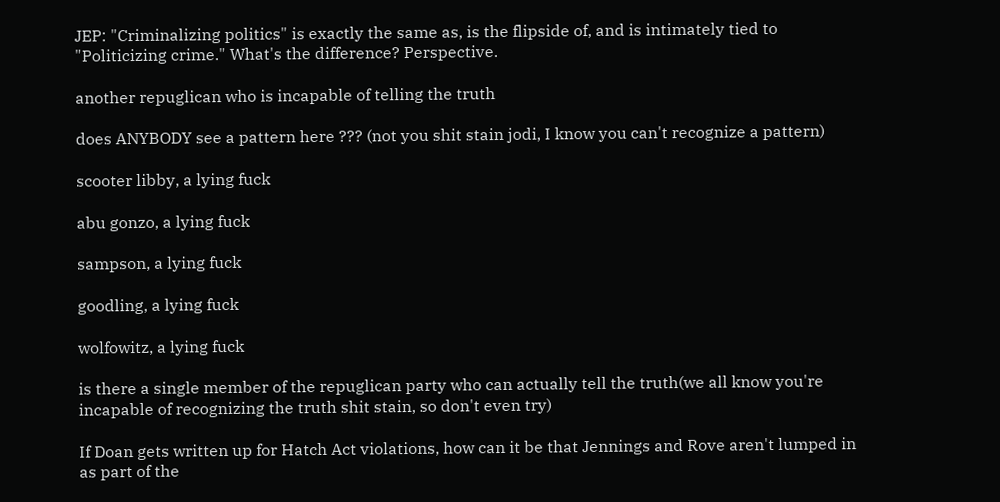JEP: "Criminalizing politics" is exactly the same as, is the flipside of, and is intimately tied to "Politicizing crime." What's the difference? Perspective.

another repuglican who is incapable of telling the truth

does ANYBODY see a pattern here ??? (not you shit stain jodi, I know you can't recognize a pattern)

scooter libby, a lying fuck

abu gonzo, a lying fuck

sampson, a lying fuck

goodling, a lying fuck

wolfowitz, a lying fuck

is there a single member of the repuglican party who can actually tell the truth(we all know you're incapable of recognizing the truth shit stain, so don't even try)

If Doan gets written up for Hatch Act violations, how can it be that Jennings and Rove aren't lumped in as part of the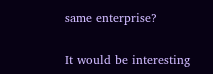same enterprise?

It would be interesting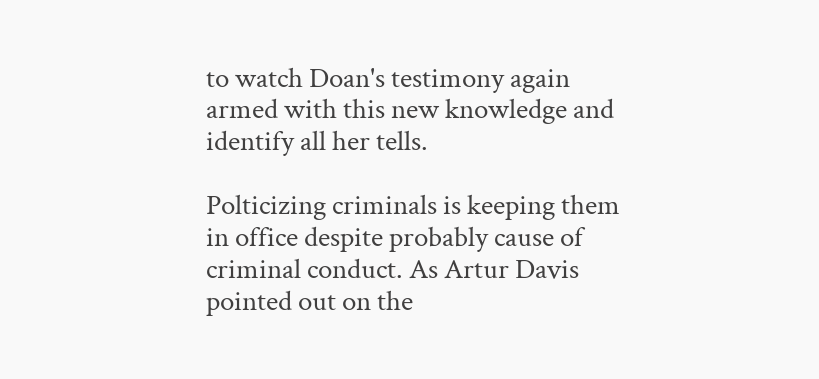to watch Doan's testimony again armed with this new knowledge and identify all her tells.

Polticizing criminals is keeping them in office despite probably cause of criminal conduct. As Artur Davis pointed out on the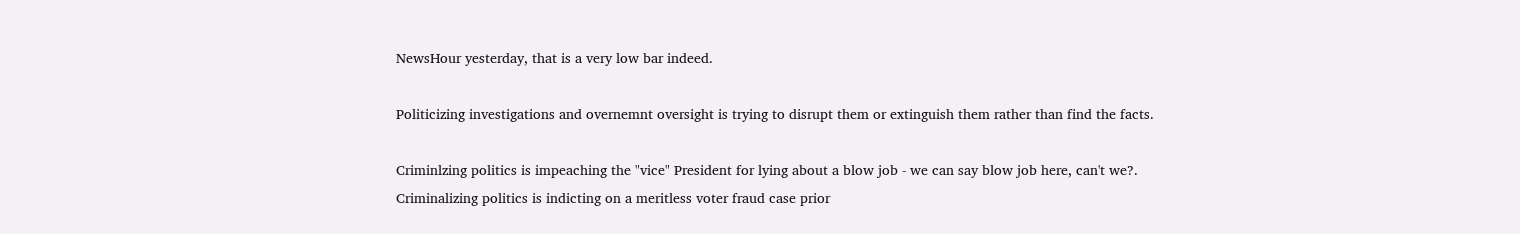NewsHour yesterday, that is a very low bar indeed.

Politicizing investigations and overnemnt oversight is trying to disrupt them or extinguish them rather than find the facts.

Criminlzing politics is impeaching the "vice" President for lying about a blow job - we can say blow job here, can't we?. Criminalizing politics is indicting on a meritless voter fraud case prior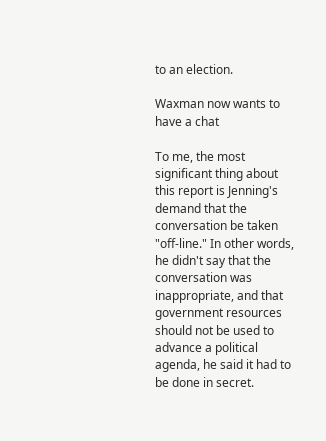to an election.

Waxman now wants to have a chat

To me, the most significant thing about this report is Jenning's demand that the conversation be taken "off-line." In other words, he didn't say that the conversation was inappropriate, and that government resources should not be used to advance a political agenda, he said it had to be done in secret.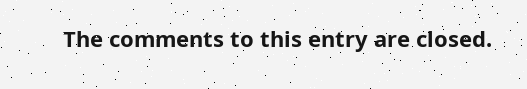The comments to this entry are closed.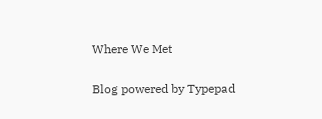Where We Met

Blog powered by Typepad